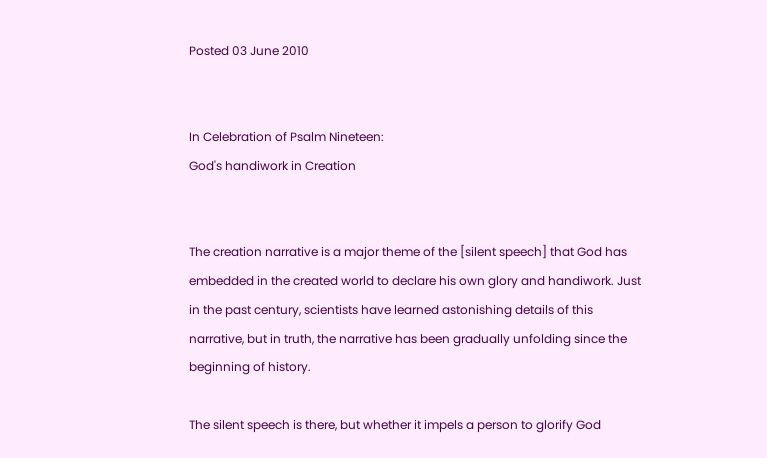Posted 03 June 2010


In Celebration of Psalm Nineteen:
God's handiwork in Creation


The creation narrative is a major theme of the [silent speech] that God has embedded in the created world to declare his own glory and handiwork. Just in the past century, scientists have learned astonishing details of this narrative, but in truth, the narrative has been gradually unfolding since the beginning of history.

The silent speech is there, but whether it impels a person to glorify God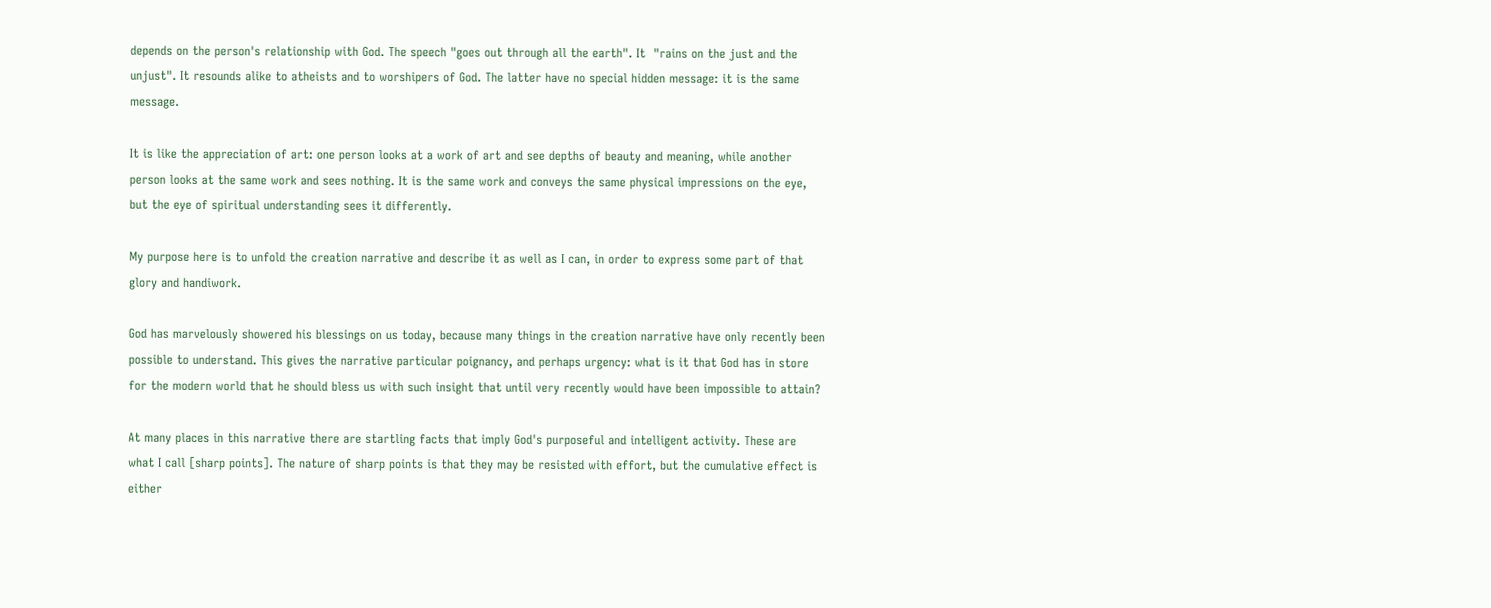depends on the person's relationship with God. The speech "goes out through all the earth". It  "rains on the just and the unjust". It resounds alike to atheists and to worshipers of God. The latter have no special hidden message: it is the same message.

It is like the appreciation of art: one person looks at a work of art and see depths of beauty and meaning, while another person looks at the same work and sees nothing. It is the same work and conveys the same physical impressions on the eye, but the eye of spiritual understanding sees it differently.

My purpose here is to unfold the creation narrative and describe it as well as I can, in order to express some part of that glory and handiwork.

God has marvelously showered his blessings on us today, because many things in the creation narrative have only recently been possible to understand. This gives the narrative particular poignancy, and perhaps urgency: what is it that God has in store for the modern world that he should bless us with such insight that until very recently would have been impossible to attain?

At many places in this narrative there are startling facts that imply God's purposeful and intelligent activity. These are what I call [sharp points]. The nature of sharp points is that they may be resisted with effort, but the cumulative effect is either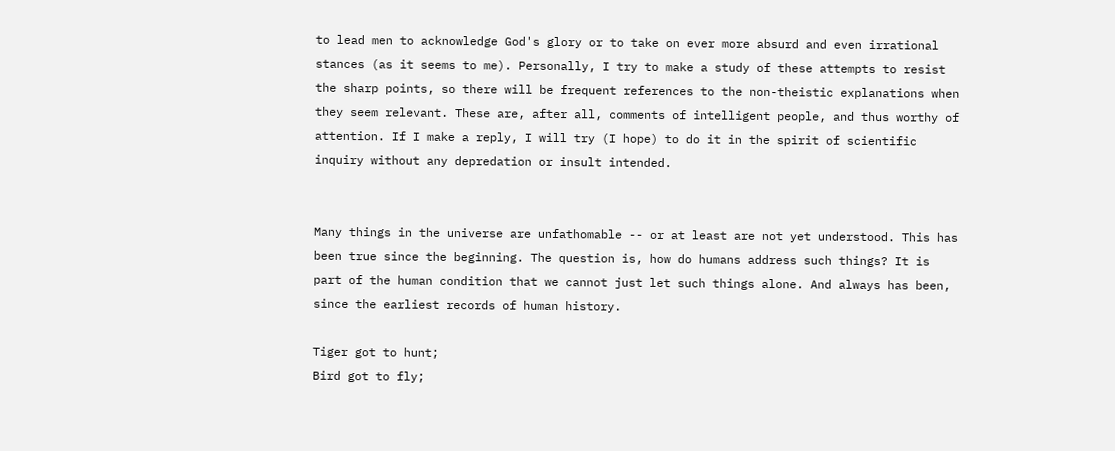to lead men to acknowledge God's glory or to take on ever more absurd and even irrational stances (as it seems to me). Personally, I try to make a study of these attempts to resist the sharp points, so there will be frequent references to the non-theistic explanations when they seem relevant. These are, after all, comments of intelligent people, and thus worthy of attention. If I make a reply, I will try (I hope) to do it in the spirit of scientific inquiry without any depredation or insult intended.


Many things in the universe are unfathomable -- or at least are not yet understood. This has been true since the beginning. The question is, how do humans address such things? It is part of the human condition that we cannot just let such things alone. And always has been, since the earliest records of human history.

Tiger got to hunt;
Bird got to fly;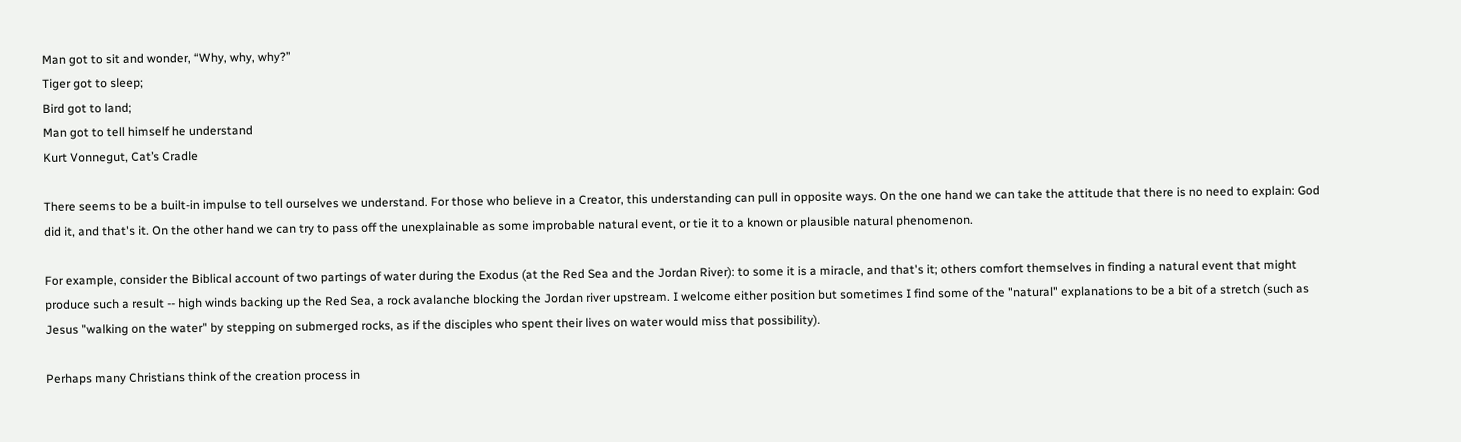Man got to sit and wonder, “Why, why, why?”
Tiger got to sleep;
Bird got to land;
Man got to tell himself he understand
Kurt Vonnegut, Cat’s Cradle

There seems to be a built-in impulse to tell ourselves we understand. For those who believe in a Creator, this understanding can pull in opposite ways. On the one hand we can take the attitude that there is no need to explain: God did it, and that's it. On the other hand we can try to pass off the unexplainable as some improbable natural event, or tie it to a known or plausible natural phenomenon.

For example, consider the Biblical account of two partings of water during the Exodus (at the Red Sea and the Jordan River): to some it is a miracle, and that's it; others comfort themselves in finding a natural event that might produce such a result -- high winds backing up the Red Sea, a rock avalanche blocking the Jordan river upstream. I welcome either position but sometimes I find some of the "natural" explanations to be a bit of a stretch (such as Jesus "walking on the water" by stepping on submerged rocks, as if the disciples who spent their lives on water would miss that possibility).

Perhaps many Christians think of the creation process in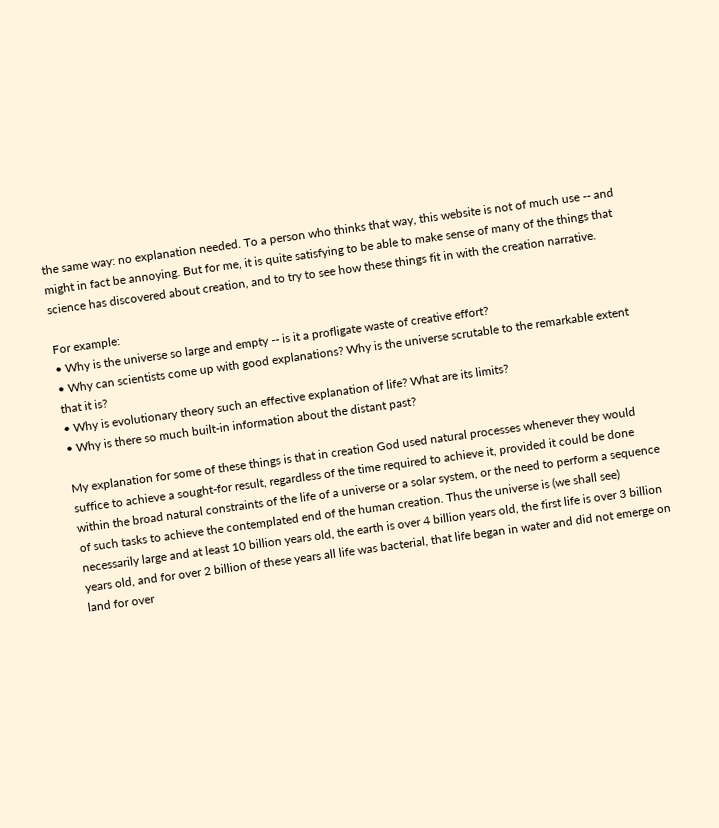the same way: no explanation needed. To a person who thinks that way, this website is not of much use -- and might in fact be annoying. But for me, it is quite satisfying to be able to make sense of many of the things that science has discovered about creation, and to try to see how these things fit in with the creation narrative.

For example:
• Why is the universe so large and empty -- is it a profligate waste of creative effort?
• Why can scientists come up with good explanations? Why is the universe scrutable to the remarkable extent that it is?
• Why is evolutionary theory such an effective explanation of life? What are its limits?
• Why is there so much built-in information about the distant past?

My explanation for some of these things is that in creation God used natural processes whenever they would suffice to achieve a sought-for result, regardless of the time required to achieve it, provided it could be done within the broad natural constraints of the life of a universe or a solar system, or the need to perform a sequence of such tasks to achieve the contemplated end of the human creation. Thus the universe is (we shall see) necessarily large and at least 10 billion years old, the earth is over 4 billion years old, the first life is over 3 billion years old, and for over 2 billion of these years all life was bacterial, that life began in water and did not emerge on land for over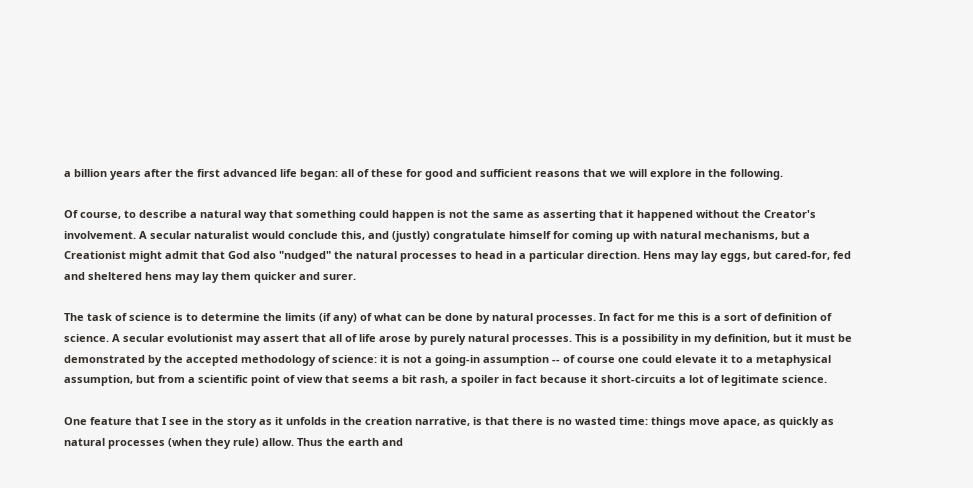a billion years after the first advanced life began: all of these for good and sufficient reasons that we will explore in the following.

Of course, to describe a natural way that something could happen is not the same as asserting that it happened without the Creator's involvement. A secular naturalist would conclude this, and (justly) congratulate himself for coming up with natural mechanisms, but a Creationist might admit that God also "nudged" the natural processes to head in a particular direction. Hens may lay eggs, but cared-for, fed and sheltered hens may lay them quicker and surer.

The task of science is to determine the limits (if any) of what can be done by natural processes. In fact for me this is a sort of definition of science. A secular evolutionist may assert that all of life arose by purely natural processes. This is a possibility in my definition, but it must be demonstrated by the accepted methodology of science: it is not a going-in assumption -- of course one could elevate it to a metaphysical assumption, but from a scientific point of view that seems a bit rash, a spoiler in fact because it short-circuits a lot of legitimate science.

One feature that I see in the story as it unfolds in the creation narrative, is that there is no wasted time: things move apace, as quickly as natural processes (when they rule) allow. Thus the earth and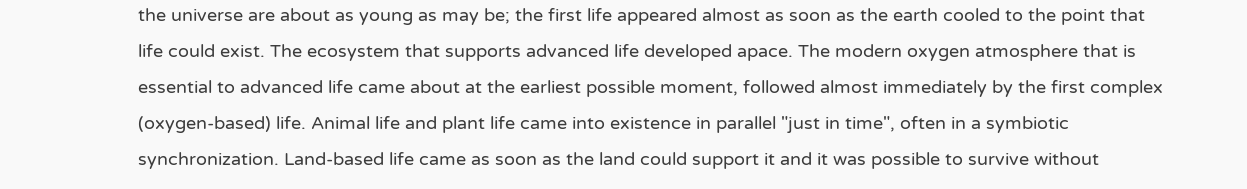the universe are about as young as may be; the first life appeared almost as soon as the earth cooled to the point that life could exist. The ecosystem that supports advanced life developed apace. The modern oxygen atmosphere that is essential to advanced life came about at the earliest possible moment, followed almost immediately by the first complex (oxygen-based) life. Animal life and plant life came into existence in parallel "just in time", often in a symbiotic synchronization. Land-based life came as soon as the land could support it and it was possible to survive without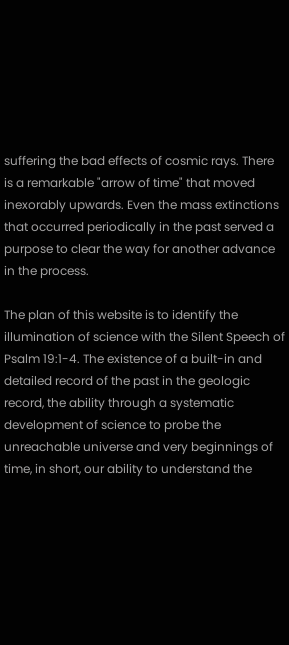suffering the bad effects of cosmic rays. There is a remarkable "arrow of time" that moved inexorably upwards. Even the mass extinctions that occurred periodically in the past served a purpose to clear the way for another advance in the process.

The plan of this website is to identify the illumination of science with the Silent Speech of Psalm 19:1-4. The existence of a built-in and detailed record of the past in the geologic record, the ability through a systematic development of science to probe the unreachable universe and very beginnings of time, in short, our ability to understand the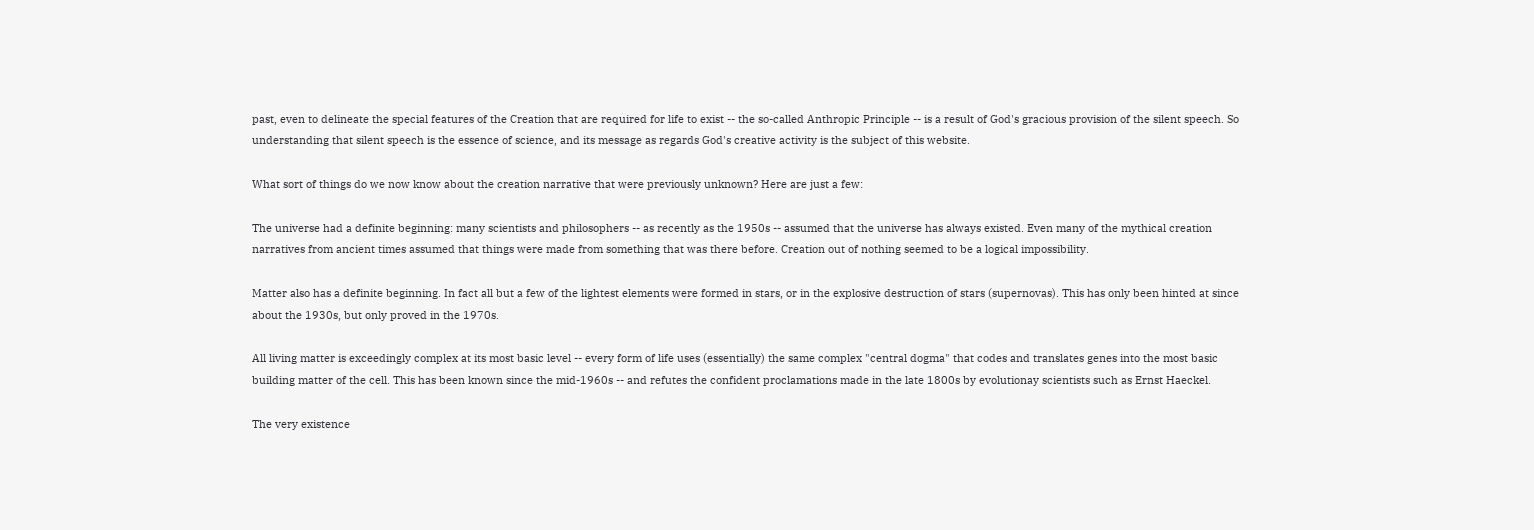past, even to delineate the special features of the Creation that are required for life to exist -- the so-called Anthropic Principle -- is a result of God's gracious provision of the silent speech. So understanding that silent speech is the essence of science, and its message as regards God's creative activity is the subject of this website.

What sort of things do we now know about the creation narrative that were previously unknown? Here are just a few:

The universe had a definite beginning: many scientists and philosophers -- as recently as the 1950s -- assumed that the universe has always existed. Even many of the mythical creation narratives from ancient times assumed that things were made from something that was there before. Creation out of nothing seemed to be a logical impossibility.

Matter also has a definite beginning. In fact all but a few of the lightest elements were formed in stars, or in the explosive destruction of stars (supernovas). This has only been hinted at since about the 1930s, but only proved in the 1970s.

All living matter is exceedingly complex at its most basic level -- every form of life uses (essentially) the same complex "central dogma" that codes and translates genes into the most basic building matter of the cell. This has been known since the mid-1960s -- and refutes the confident proclamations made in the late 1800s by evolutionay scientists such as Ernst Haeckel.

The very existence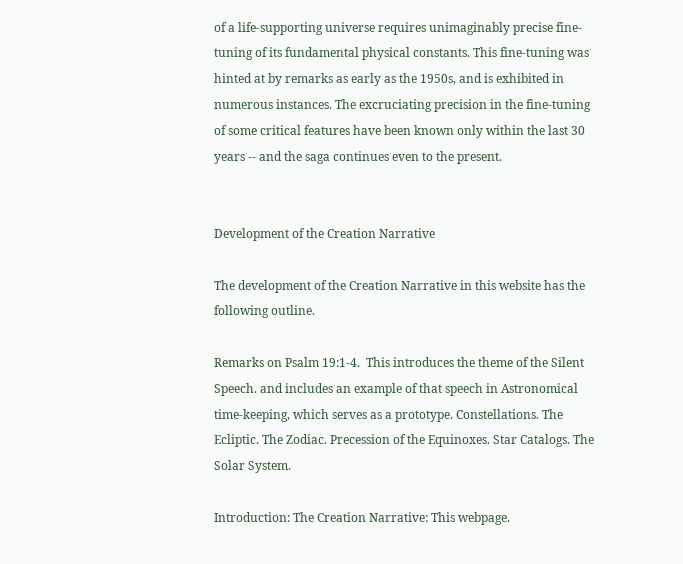of a life-supporting universe requires unimaginably precise fine-tuning of its fundamental physical constants. This fine-tuning was hinted at by remarks as early as the 1950s, and is exhibited in numerous instances. The excruciating precision in the fine-tuning of some critical features have been known only within the last 30 years -- and the saga continues even to the present.


Development of the Creation Narrative

The development of the Creation Narrative in this website has the following outline.

Remarks on Psalm 19:1-4.  This introduces the theme of the Silent Speech. and includes an example of that speech in Astronomical time-keeping, which serves as a prototype. Constellations. The Ecliptic. The Zodiac. Precession of the Equinoxes. Star Catalogs. The Solar System.

Introduction: The Creation Narrative: This webpage.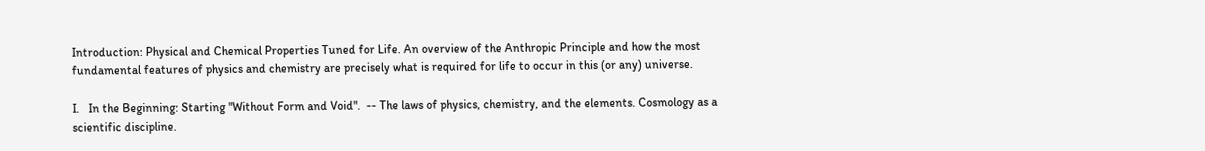Introduction: Physical and Chemical Properties Tuned for Life. An overview of the Anthropic Principle and how the most fundamental features of physics and chemistry are precisely what is required for life to occur in this (or any) universe.

I.   In the Beginning: Starting "Without Form and Void".  -- The laws of physics, chemistry, and the elements. Cosmology as a scientific discipline.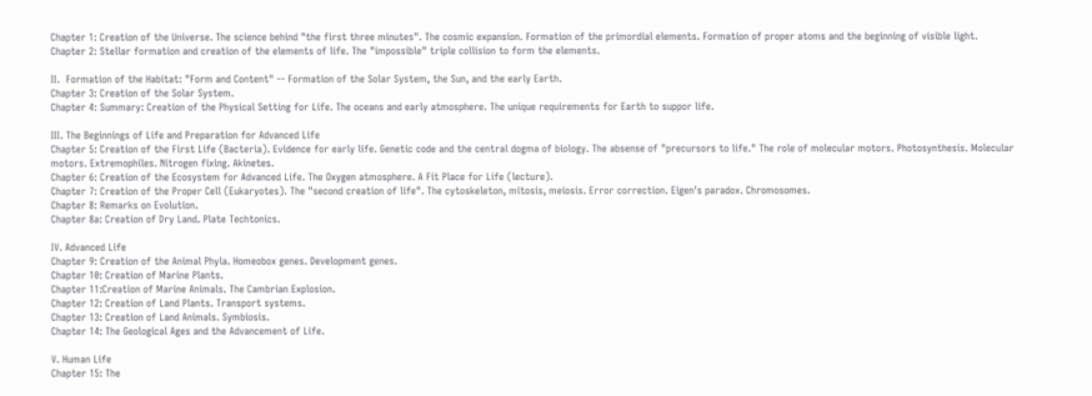Chapter 1: Creation of the Universe. The science behind "the first three minutes". The cosmic expansion. Formation of the primordial elements. Formation of proper atoms and the beginning of visible light.
Chapter 2: Stellar formation and creation of the elements of life. The "impossible" triple collision to form the elements.

II.  Formation of the Habitat: "Form and Content" -- Formation of the Solar System, the Sun, and the early Earth.
Chapter 3: Creation of the Solar System.
Chapter 4: Summary: Creation of the Physical Setting for Life. The oceans and early atmosphere. The unique requirements for Earth to suppor life.

III. The Beginnings of Life and Preparation for Advanced Life
Chapter 5: Creation of the First Life (Bacteria). Evidence for early life. Genetic code and the central dogma of biology. The absense of "precursors to life." The role of molecular motors. Photosynthesis. Molecular motors. Extremophiles. Nitrogen fixing. Akinetes.
Chapter 6: Creation of the Ecosystem for Advanced Life. The Oxygen atmosphere. A Fit Place for Life (lecture).
Chapter 7: Creation of the Proper Cell (Eukaryotes). The "second creation of life". The cytoskeleton, mitosis, meiosis. Error correction. Eigen's paradox. Chromosomes.
Chapter 8: Remarks on Evolution.
Chapter 8a: Creation of Dry Land. Plate Techtonics.

IV. Advanced Life
Chapter 9: Creation of the Animal Phyla. Homeobox genes. Development genes.
Chapter 10: Creation of Marine Plants.
Chapter 11:Creation of Marine Animals. The Cambrian Explosion.
Chapter 12: Creation of Land Plants. Transport systems.
Chapter 13: Creation of Land Animals. Symbiosis.
Chapter 14: The Geological Ages and the Advancement of Life.

V. Human Life
Chapter 15: The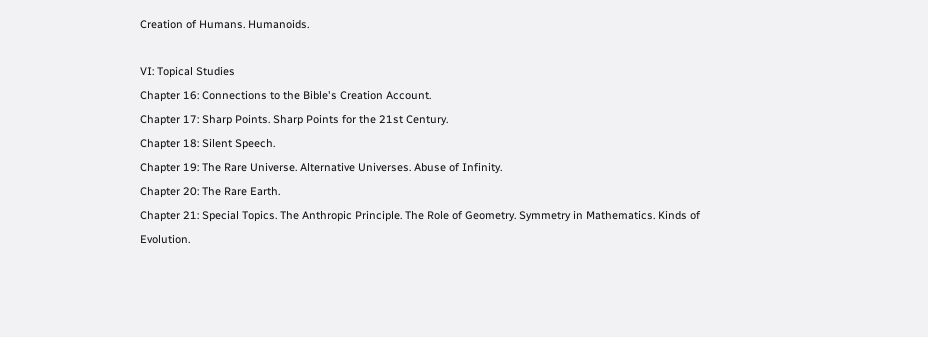Creation of Humans. Humanoids.

VI: Topical Studies
Chapter 16: Connections to the Bible's Creation Account.
Chapter 17: Sharp Points. Sharp Points for the 21st Century.
Chapter 18: Silent Speech.
Chapter 19: The Rare Universe. Alternative Universes. Abuse of Infinity.
Chapter 20: The Rare Earth.
Chapter 21: Special Topics. The Anthropic Principle. The Role of Geometry. Symmetry in Mathematics. Kinds of Evolution.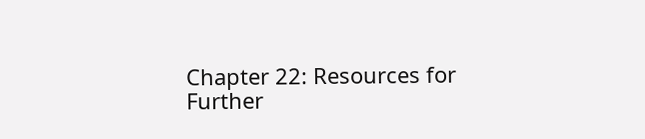Chapter 22: Resources for Further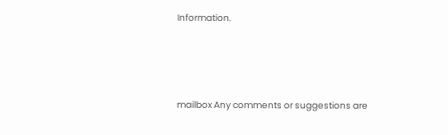Information.




mailbox Any comments or suggestions are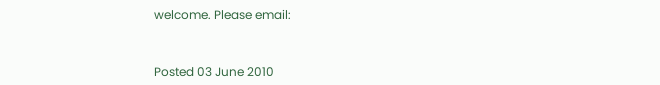welcome. Please email:



Posted 03 June 2010